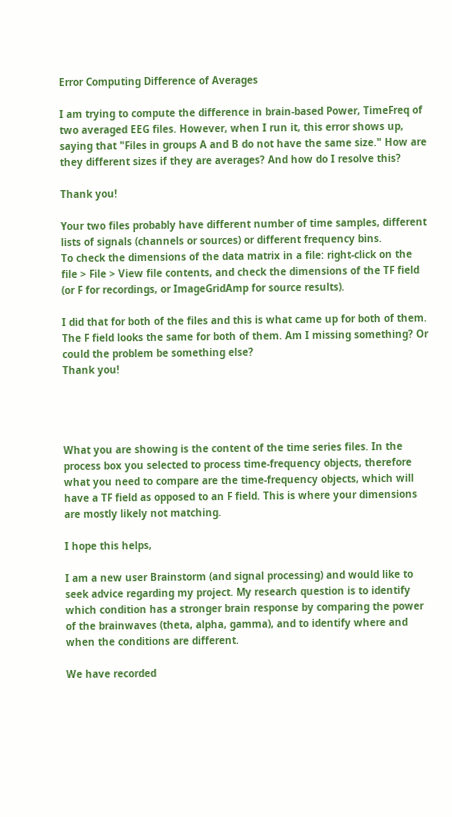Error Computing Difference of Averages

I am trying to compute the difference in brain-based Power, TimeFreq of two averaged EEG files. However, when I run it, this error shows up, saying that "Files in groups A and B do not have the same size." How are they different sizes if they are averages? And how do I resolve this?

Thank you!

Your two files probably have different number of time samples, different lists of signals (channels or sources) or different frequency bins.
To check the dimensions of the data matrix in a file: right-click on the file > File > View file contents, and check the dimensions of the TF field (or F for recordings, or ImageGridAmp for source results).

I did that for both of the files and this is what came up for both of them. The F field looks the same for both of them. Am I missing something? Or could the problem be something else?
Thank you!




What you are showing is the content of the time series files. In the process box you selected to process time-frequency objects, therefore what you need to compare are the time-frequency objects, which will have a TF field as opposed to an F field. This is where your dimensions are mostly likely not matching.

I hope this helps,

I am a new user Brainstorm (and signal processing) and would like to seek advice regarding my project. My research question is to identify which condition has a stronger brain response by comparing the power of the brainwaves (theta, alpha, gamma), and to identify where and when the conditions are different.

We have recorded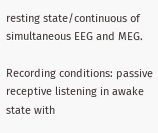resting state/continuous of simultaneous EEG and MEG.

Recording conditions: passive receptive listening in awake state with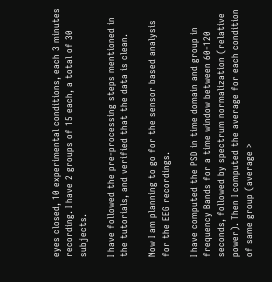eyes closed, 10 experimental conditions, each 3 minutes recording. I have 2 groups of 15 each, a total of 30 subjects.

I have followed the pre-processing steps mentioned in the tutorials, and verified that the data is clean.

Now I am planning to go for the sensor based analysis for the EEG recordings.

I have computed the PSD in time domain and group in frequency Bands for a time window between 60-120 seconds, followed by spectrum normalization (relative power). Then I computed the average for each condition of same group (average >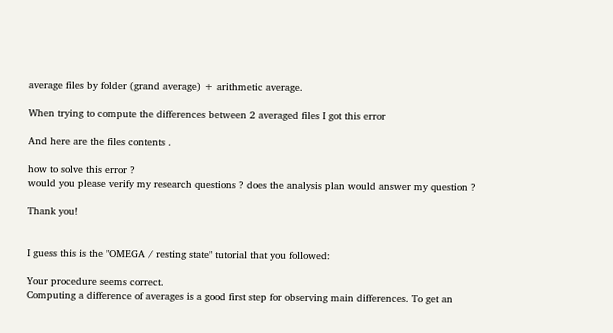average files by folder (grand average) + arithmetic average.

When trying to compute the differences between 2 averaged files I got this error

And here are the files contents .

how to solve this error ?
would you please verify my research questions ? does the analysis plan would answer my question ?

Thank you!


I guess this is the "OMEGA / resting state" tutorial that you followed:

Your procedure seems correct.
Computing a difference of averages is a good first step for observing main differences. To get an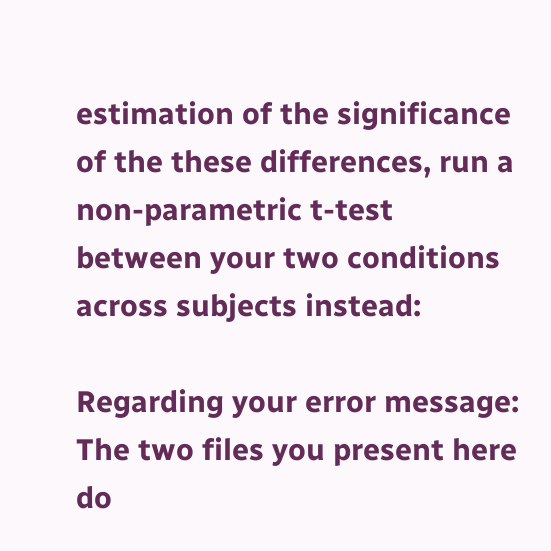estimation of the significance of the these differences, run a non-parametric t-test between your two conditions across subjects instead:

Regarding your error message:
The two files you present here do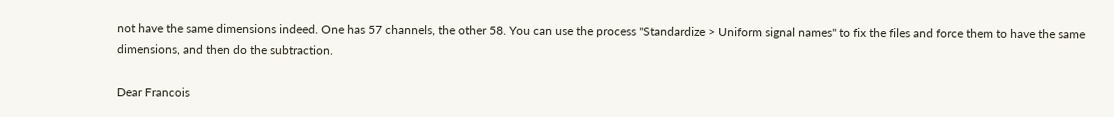not have the same dimensions indeed. One has 57 channels, the other 58. You can use the process "Standardize > Uniform signal names" to fix the files and force them to have the same dimensions, and then do the subtraction.

Dear Francois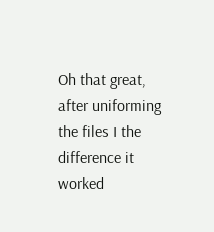Oh that great, after uniforming the files I the difference it worked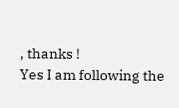, thanks !
Yes I am following the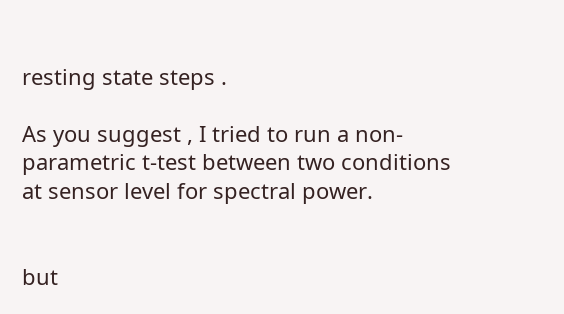resting state steps .

As you suggest , I tried to run a non-parametric t-test between two conditions at sensor level for spectral power.


but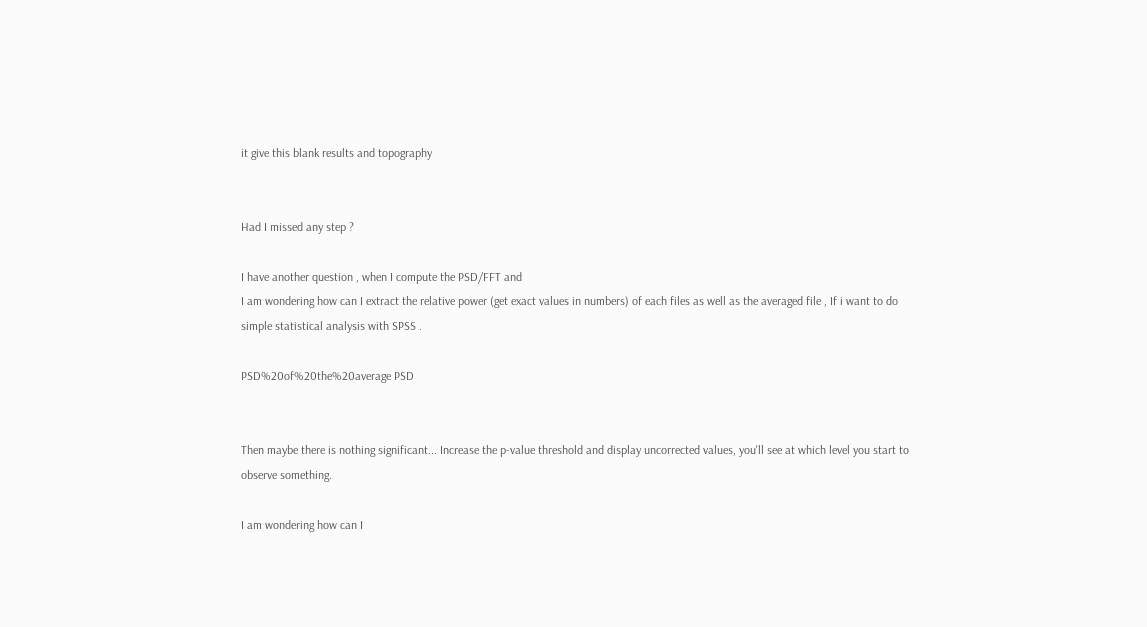it give this blank results and topography


Had I missed any step ?

I have another question , when I compute the PSD/FFT and
I am wondering how can I extract the relative power (get exact values in numbers) of each files as well as the averaged file , If i want to do simple statistical analysis with SPSS .

PSD%20of%20the%20average PSD


Then maybe there is nothing significant... Increase the p-value threshold and display uncorrected values, you'll see at which level you start to observe something.

I am wondering how can I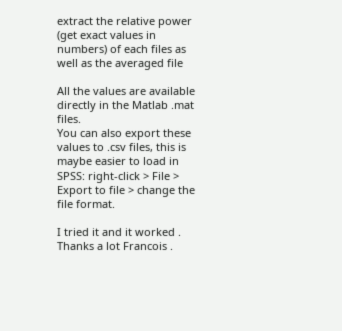extract the relative power (get exact values in numbers) of each files as well as the averaged file

All the values are available directly in the Matlab .mat files.
You can also export these values to .csv files, this is maybe easier to load in SPSS: right-click > File > Export to file > change the file format.

I tried it and it worked .
Thanks a lot Francois .